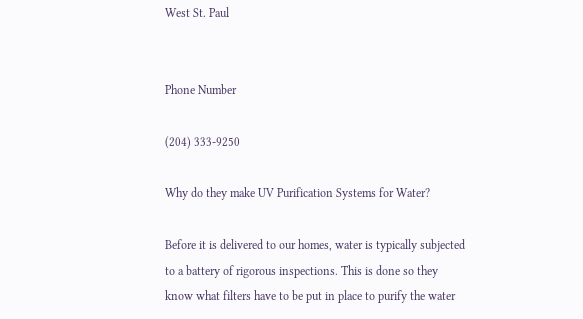West St. Paul


Phone Number

(204) 333-9250

Why do they make UV Purification Systems for Water?

Before it is delivered to our homes, water is typically subjected to a battery of rigorous inspections. This is done so they know what filters have to be put in place to purify the water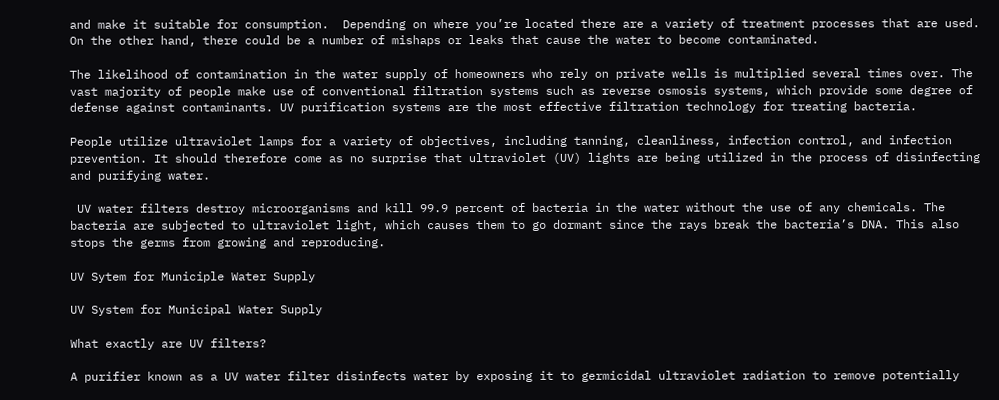and make it suitable for consumption.  Depending on where you’re located there are a variety of treatment processes that are used. On the other hand, there could be a number of mishaps or leaks that cause the water to become contaminated.

The likelihood of contamination in the water supply of homeowners who rely on private wells is multiplied several times over. The vast majority of people make use of conventional filtration systems such as reverse osmosis systems, which provide some degree of defense against contaminants. UV purification systems are the most effective filtration technology for treating bacteria.

People utilize ultraviolet lamps for a variety of objectives, including tanning, cleanliness, infection control, and infection prevention. It should therefore come as no surprise that ultraviolet (UV) lights are being utilized in the process of disinfecting and purifying water.

 UV water filters destroy microorganisms and kill 99.9 percent of bacteria in the water without the use of any chemicals. The bacteria are subjected to ultraviolet light, which causes them to go dormant since the rays break the bacteria’s DNA. This also stops the germs from growing and reproducing.

UV Sytem for Municiple Water Supply

UV System for Municipal Water Supply

What exactly are UV filters?

A purifier known as a UV water filter disinfects water by exposing it to germicidal ultraviolet radiation to remove potentially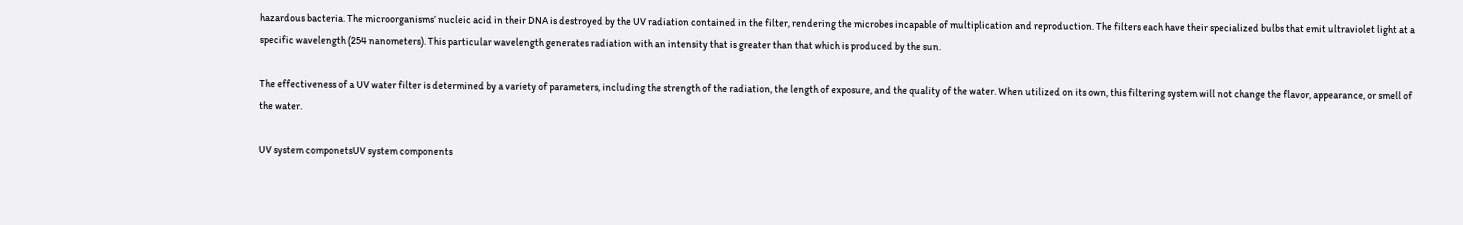hazardous bacteria. The microorganisms’ nucleic acid in their DNA is destroyed by the UV radiation contained in the filter, rendering the microbes incapable of multiplication and reproduction. The filters each have their specialized bulbs that emit ultraviolet light at a specific wavelength (254 nanometers). This particular wavelength generates radiation with an intensity that is greater than that which is produced by the sun.

The effectiveness of a UV water filter is determined by a variety of parameters, including the strength of the radiation, the length of exposure, and the quality of the water. When utilized on its own, this filtering system will not change the flavor, appearance, or smell of the water.

UV system componetsUV system components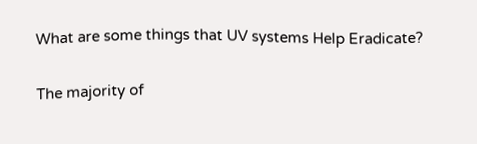What are some things that UV systems Help Eradicate?

The majority of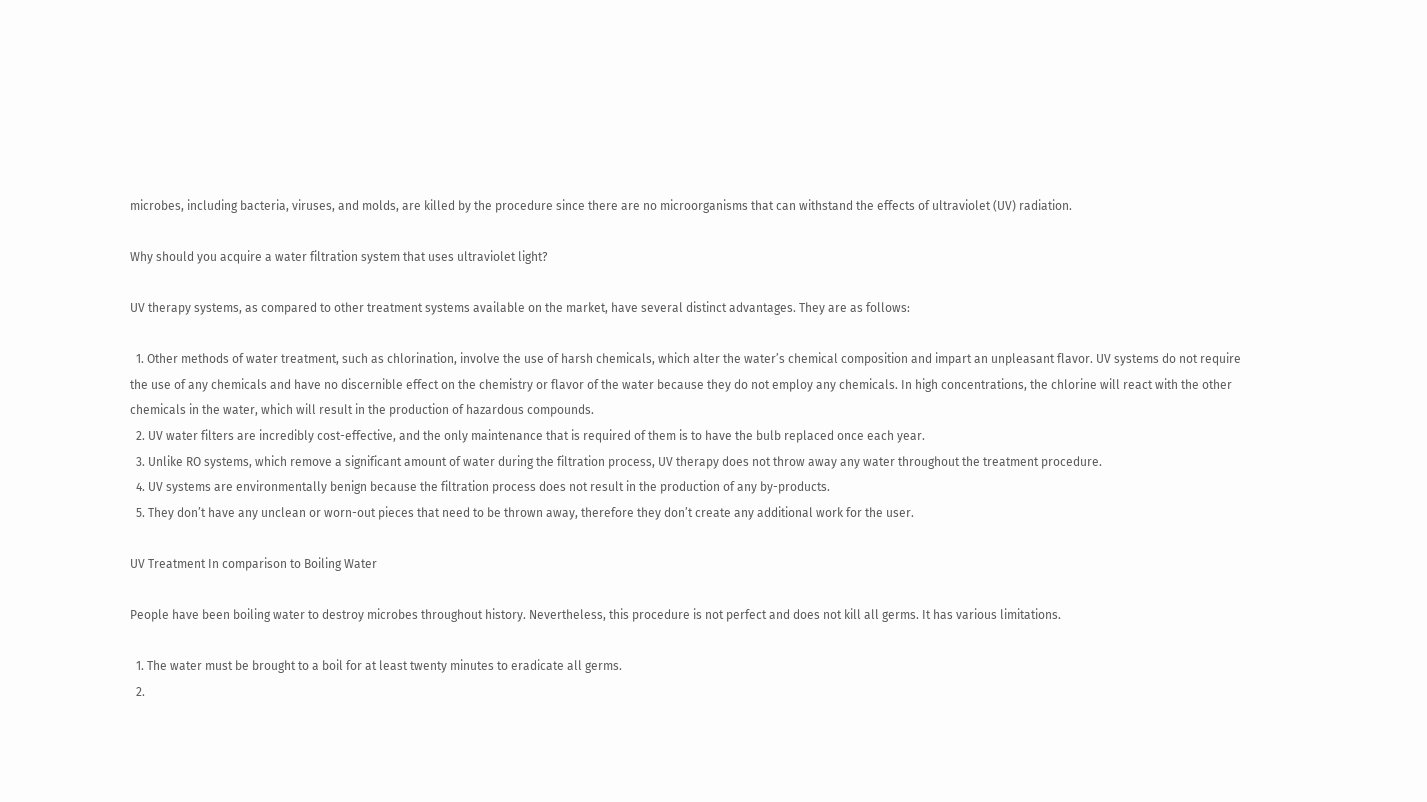microbes, including bacteria, viruses, and molds, are killed by the procedure since there are no microorganisms that can withstand the effects of ultraviolet (UV) radiation.

Why should you acquire a water filtration system that uses ultraviolet light?

UV therapy systems, as compared to other treatment systems available on the market, have several distinct advantages. They are as follows:

  1. Other methods of water treatment, such as chlorination, involve the use of harsh chemicals, which alter the water’s chemical composition and impart an unpleasant flavor. UV systems do not require the use of any chemicals and have no discernible effect on the chemistry or flavor of the water because they do not employ any chemicals. In high concentrations, the chlorine will react with the other chemicals in the water, which will result in the production of hazardous compounds.
  2. UV water filters are incredibly cost-effective, and the only maintenance that is required of them is to have the bulb replaced once each year.
  3. Unlike RO systems, which remove a significant amount of water during the filtration process, UV therapy does not throw away any water throughout the treatment procedure.
  4. UV systems are environmentally benign because the filtration process does not result in the production of any by-products.
  5. They don’t have any unclean or worn-out pieces that need to be thrown away, therefore they don’t create any additional work for the user.

UV Treatment In comparison to Boiling Water

People have been boiling water to destroy microbes throughout history. Nevertheless, this procedure is not perfect and does not kill all germs. It has various limitations.

  1. The water must be brought to a boil for at least twenty minutes to eradicate all germs.
  2.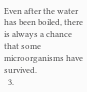Even after the water has been boiled, there is always a chance that some microorganisms have survived.
  3.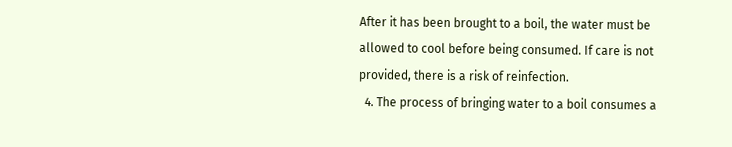After it has been brought to a boil, the water must be allowed to cool before being consumed. If care is not provided, there is a risk of reinfection.
  4. The process of bringing water to a boil consumes a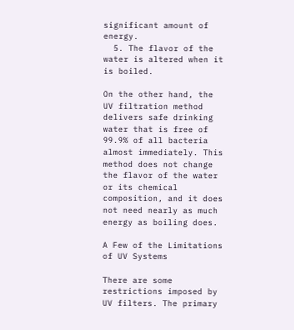significant amount of energy.
  5. The flavor of the water is altered when it is boiled.

On the other hand, the UV filtration method delivers safe drinking water that is free of 99.9% of all bacteria almost immediately. This method does not change the flavor of the water or its chemical composition, and it does not need nearly as much energy as boiling does.

A Few of the Limitations of UV Systems

There are some restrictions imposed by UV filters. The primary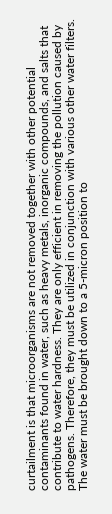curtailment is that microorganisms are not removed together with other potential contaminants found in water, such as heavy metals, inorganic compounds, and salts that contribute to water hardness. They are only efficient in removing the pollution caused by pathogens. Therefore, they must be utilized in conjunction with various other water filters. The water must be brought down to a 5-micron position to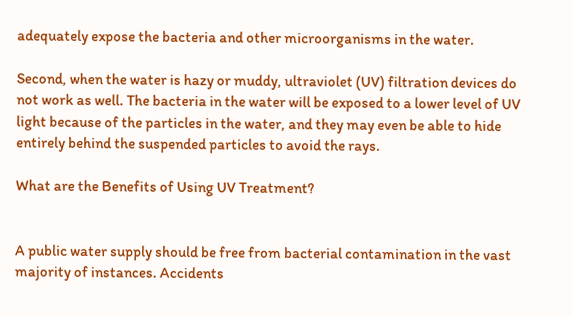adequately expose the bacteria and other microorganisms in the water.

Second, when the water is hazy or muddy, ultraviolet (UV) filtration devices do not work as well. The bacteria in the water will be exposed to a lower level of UV light because of the particles in the water, and they may even be able to hide entirely behind the suspended particles to avoid the rays.

What are the Benefits of Using UV Treatment?


A public water supply should be free from bacterial contamination in the vast majority of instances. Accidents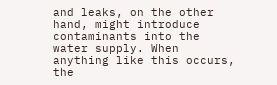and leaks, on the other hand, might introduce contaminants into the water supply. When anything like this occurs, the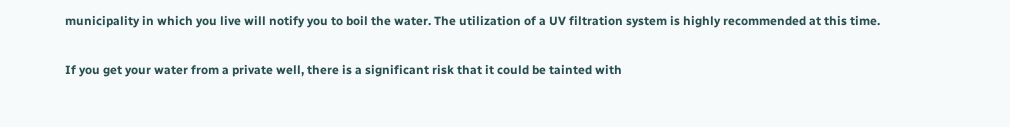municipality in which you live will notify you to boil the water. The utilization of a UV filtration system is highly recommended at this time.

If you get your water from a private well, there is a significant risk that it could be tainted with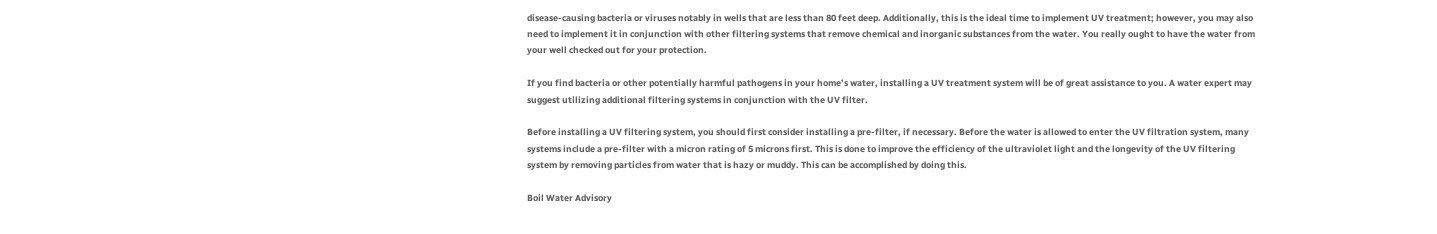disease-causing bacteria or viruses notably in wells that are less than 80 feet deep. Additionally, this is the ideal time to implement UV treatment; however, you may also need to implement it in conjunction with other filtering systems that remove chemical and inorganic substances from the water. You really ought to have the water from your well checked out for your protection.

If you find bacteria or other potentially harmful pathogens in your home’s water, installing a UV treatment system will be of great assistance to you. A water expert may suggest utilizing additional filtering systems in conjunction with the UV filter.

Before installing a UV filtering system, you should first consider installing a pre-filter, if necessary. Before the water is allowed to enter the UV filtration system, many systems include a pre-filter with a micron rating of 5 microns first. This is done to improve the efficiency of the ultraviolet light and the longevity of the UV filtering system by removing particles from water that is hazy or muddy. This can be accomplished by doing this.

Boil Water Advisory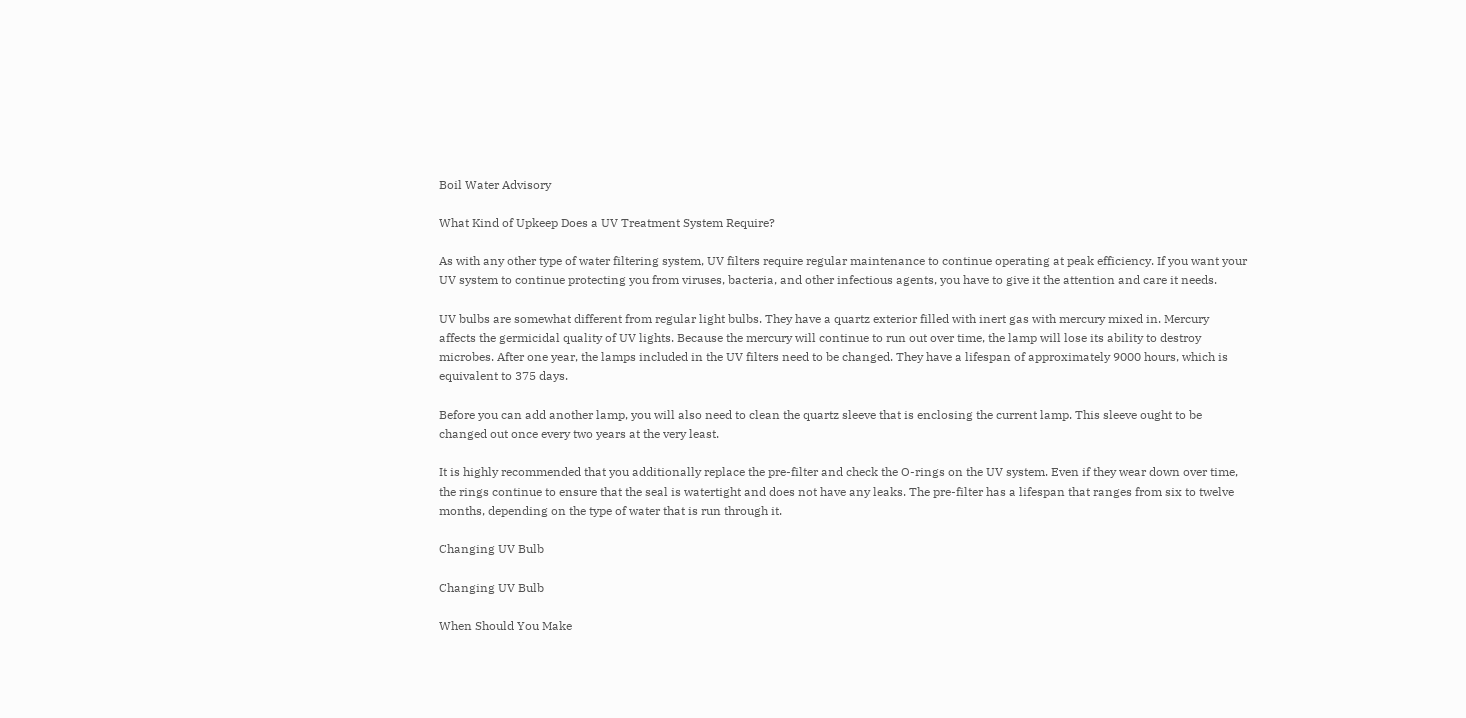Boil Water Advisory

What Kind of Upkeep Does a UV Treatment System Require?

As with any other type of water filtering system, UV filters require regular maintenance to continue operating at peak efficiency. If you want your UV system to continue protecting you from viruses, bacteria, and other infectious agents, you have to give it the attention and care it needs.

UV bulbs are somewhat different from regular light bulbs. They have a quartz exterior filled with inert gas with mercury mixed in. Mercury affects the germicidal quality of UV lights. Because the mercury will continue to run out over time, the lamp will lose its ability to destroy microbes. After one year, the lamps included in the UV filters need to be changed. They have a lifespan of approximately 9000 hours, which is equivalent to 375 days.

Before you can add another lamp, you will also need to clean the quartz sleeve that is enclosing the current lamp. This sleeve ought to be changed out once every two years at the very least.

It is highly recommended that you additionally replace the pre-filter and check the O-rings on the UV system. Even if they wear down over time, the rings continue to ensure that the seal is watertight and does not have any leaks. The pre-filter has a lifespan that ranges from six to twelve months, depending on the type of water that is run through it.

Changing UV Bulb

Changing UV Bulb

When Should You Make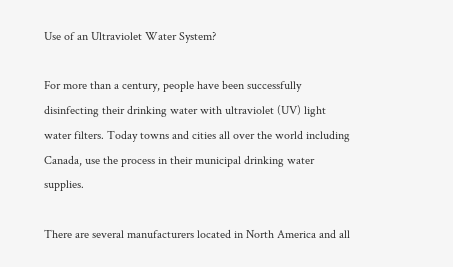Use of an Ultraviolet Water System?

For more than a century, people have been successfully disinfecting their drinking water with ultraviolet (UV) light water filters. Today towns and cities all over the world including Canada, use the process in their municipal drinking water supplies.

There are several manufacturers located in North America and all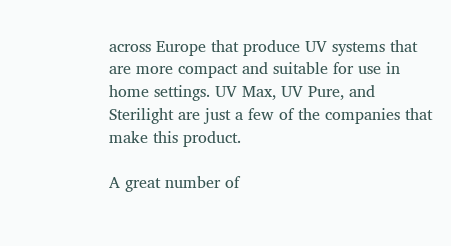across Europe that produce UV systems that are more compact and suitable for use in home settings. UV Max, UV Pure, and Sterilight are just a few of the companies that make this product.

A great number of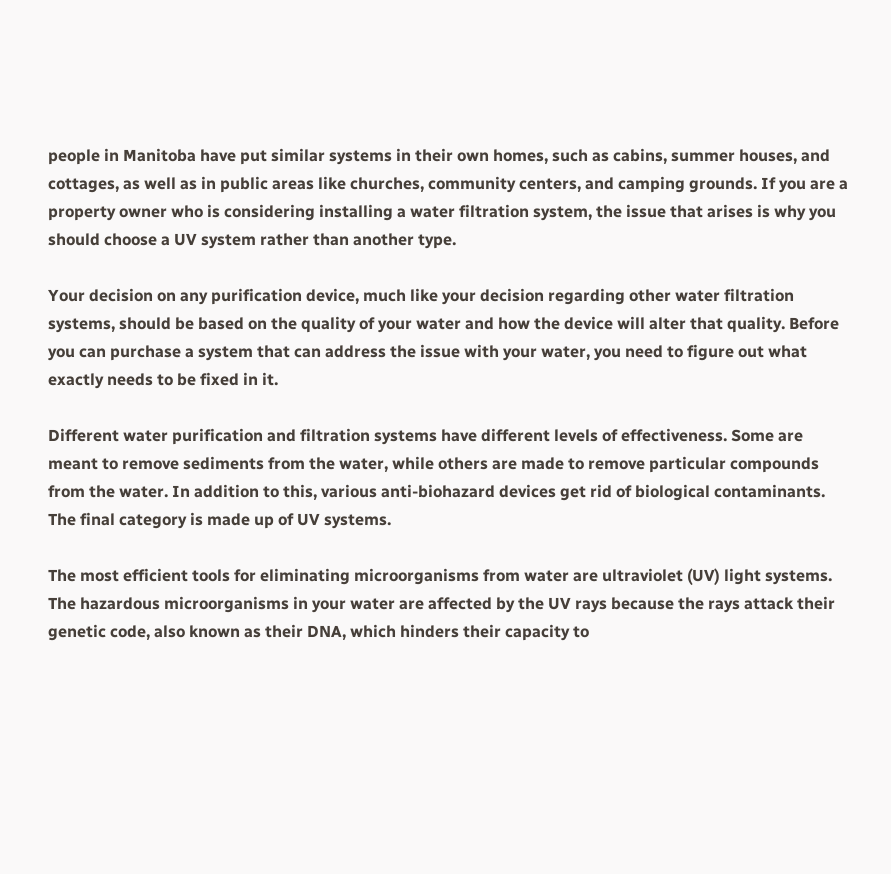people in Manitoba have put similar systems in their own homes, such as cabins, summer houses, and cottages, as well as in public areas like churches, community centers, and camping grounds. If you are a property owner who is considering installing a water filtration system, the issue that arises is why you should choose a UV system rather than another type.

Your decision on any purification device, much like your decision regarding other water filtration systems, should be based on the quality of your water and how the device will alter that quality. Before you can purchase a system that can address the issue with your water, you need to figure out what exactly needs to be fixed in it.

Different water purification and filtration systems have different levels of effectiveness. Some are meant to remove sediments from the water, while others are made to remove particular compounds from the water. In addition to this, various anti-biohazard devices get rid of biological contaminants. The final category is made up of UV systems.

The most efficient tools for eliminating microorganisms from water are ultraviolet (UV) light systems. The hazardous microorganisms in your water are affected by the UV rays because the rays attack their genetic code, also known as their DNA, which hinders their capacity to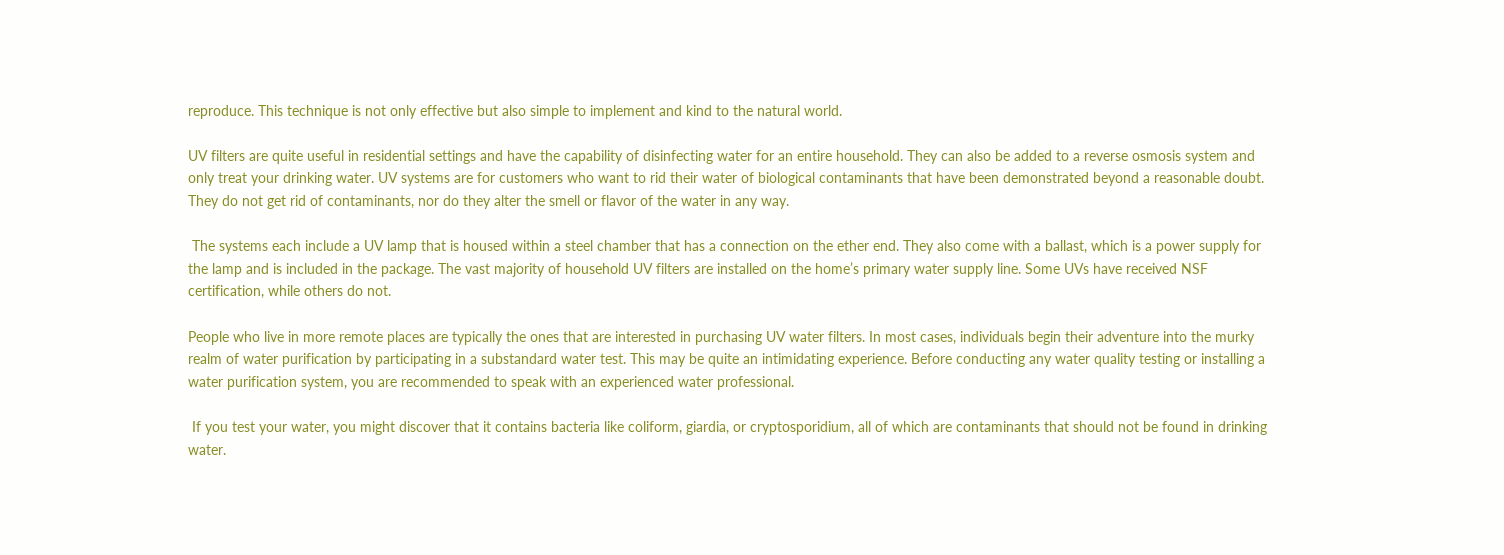reproduce. This technique is not only effective but also simple to implement and kind to the natural world.

UV filters are quite useful in residential settings and have the capability of disinfecting water for an entire household. They can also be added to a reverse osmosis system and only treat your drinking water. UV systems are for customers who want to rid their water of biological contaminants that have been demonstrated beyond a reasonable doubt. They do not get rid of contaminants, nor do they alter the smell or flavor of the water in any way.

 The systems each include a UV lamp that is housed within a steel chamber that has a connection on the ether end. They also come with a ballast, which is a power supply for the lamp and is included in the package. The vast majority of household UV filters are installed on the home’s primary water supply line. Some UVs have received NSF certification, while others do not.

People who live in more remote places are typically the ones that are interested in purchasing UV water filters. In most cases, individuals begin their adventure into the murky realm of water purification by participating in a substandard water test. This may be quite an intimidating experience. Before conducting any water quality testing or installing a water purification system, you are recommended to speak with an experienced water professional.

 If you test your water, you might discover that it contains bacteria like coliform, giardia, or cryptosporidium, all of which are contaminants that should not be found in drinking water.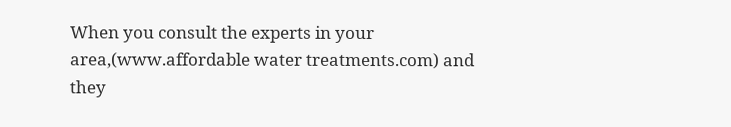When you consult the experts in your area,(www.affordable water treatments.com) and they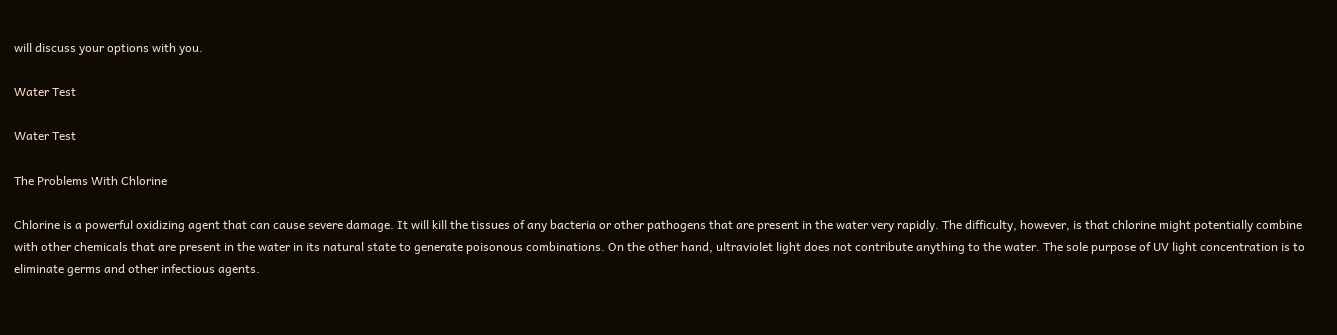will discuss your options with you.

Water Test

Water Test

The Problems With Chlorine

Chlorine is a powerful oxidizing agent that can cause severe damage. It will kill the tissues of any bacteria or other pathogens that are present in the water very rapidly. The difficulty, however, is that chlorine might potentially combine with other chemicals that are present in the water in its natural state to generate poisonous combinations. On the other hand, ultraviolet light does not contribute anything to the water. The sole purpose of UV light concentration is to eliminate germs and other infectious agents.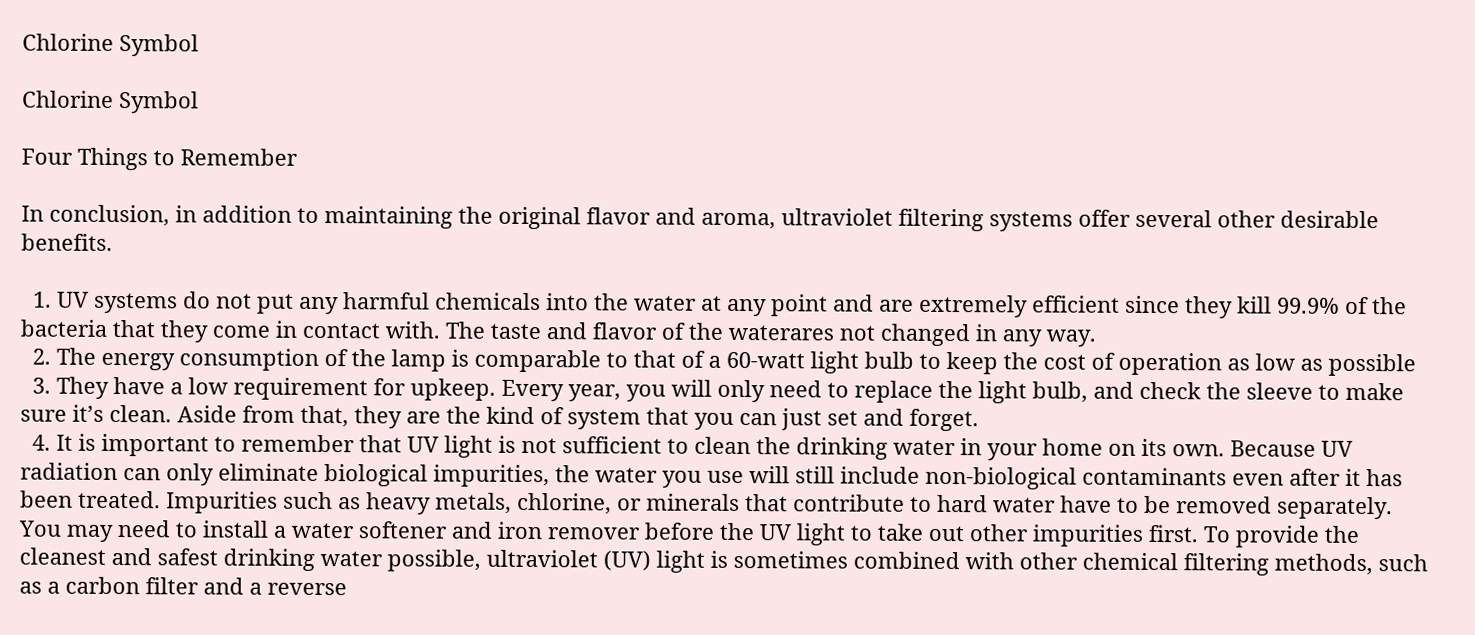Chlorine Symbol

Chlorine Symbol

Four Things to Remember

In conclusion, in addition to maintaining the original flavor and aroma, ultraviolet filtering systems offer several other desirable benefits.

  1. UV systems do not put any harmful chemicals into the water at any point and are extremely efficient since they kill 99.9% of the bacteria that they come in contact with. The taste and flavor of the waterares not changed in any way.
  2. The energy consumption of the lamp is comparable to that of a 60-watt light bulb to keep the cost of operation as low as possible
  3. They have a low requirement for upkeep. Every year, you will only need to replace the light bulb, and check the sleeve to make sure it’s clean. Aside from that, they are the kind of system that you can just set and forget.
  4. It is important to remember that UV light is not sufficient to clean the drinking water in your home on its own. Because UV radiation can only eliminate biological impurities, the water you use will still include non-biological contaminants even after it has been treated. Impurities such as heavy metals, chlorine, or minerals that contribute to hard water have to be removed separately. You may need to install a water softener and iron remover before the UV light to take out other impurities first. To provide the cleanest and safest drinking water possible, ultraviolet (UV) light is sometimes combined with other chemical filtering methods, such as a carbon filter and a reverse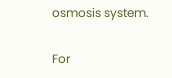osmosis system.

For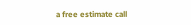a free estimate call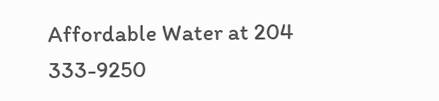Affordable Water at 204 333-9250